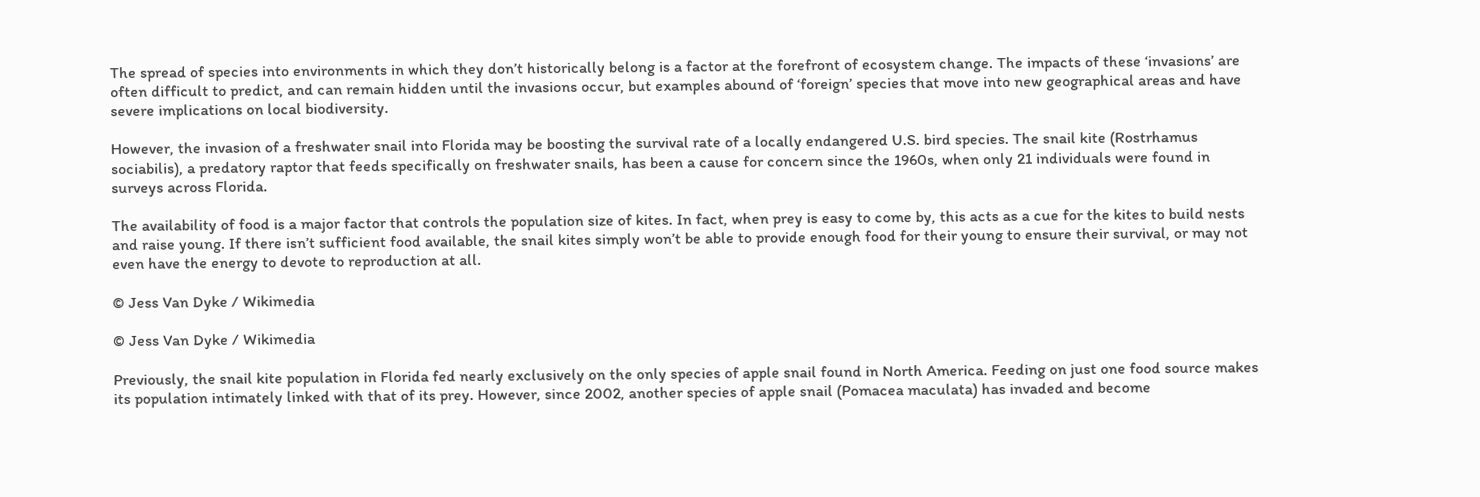The spread of species into environments in which they don’t historically belong is a factor at the forefront of ecosystem change. The impacts of these ‘invasions’ are often difficult to predict, and can remain hidden until the invasions occur, but examples abound of ‘foreign’ species that move into new geographical areas and have severe implications on local biodiversity.

However, the invasion of a freshwater snail into Florida may be boosting the survival rate of a locally endangered U.S. bird species. The snail kite (Rostrhamus sociabilis), a predatory raptor that feeds specifically on freshwater snails, has been a cause for concern since the 1960s, when only 21 individuals were found in surveys across Florida.

The availability of food is a major factor that controls the population size of kites. In fact, when prey is easy to come by, this acts as a cue for the kites to build nests and raise young. If there isn’t sufficient food available, the snail kites simply won’t be able to provide enough food for their young to ensure their survival, or may not even have the energy to devote to reproduction at all.

© Jess Van Dyke / Wikimedia

© Jess Van Dyke / Wikimedia

Previously, the snail kite population in Florida fed nearly exclusively on the only species of apple snail found in North America. Feeding on just one food source makes its population intimately linked with that of its prey. However, since 2002, another species of apple snail (Pomacea maculata) has invaded and become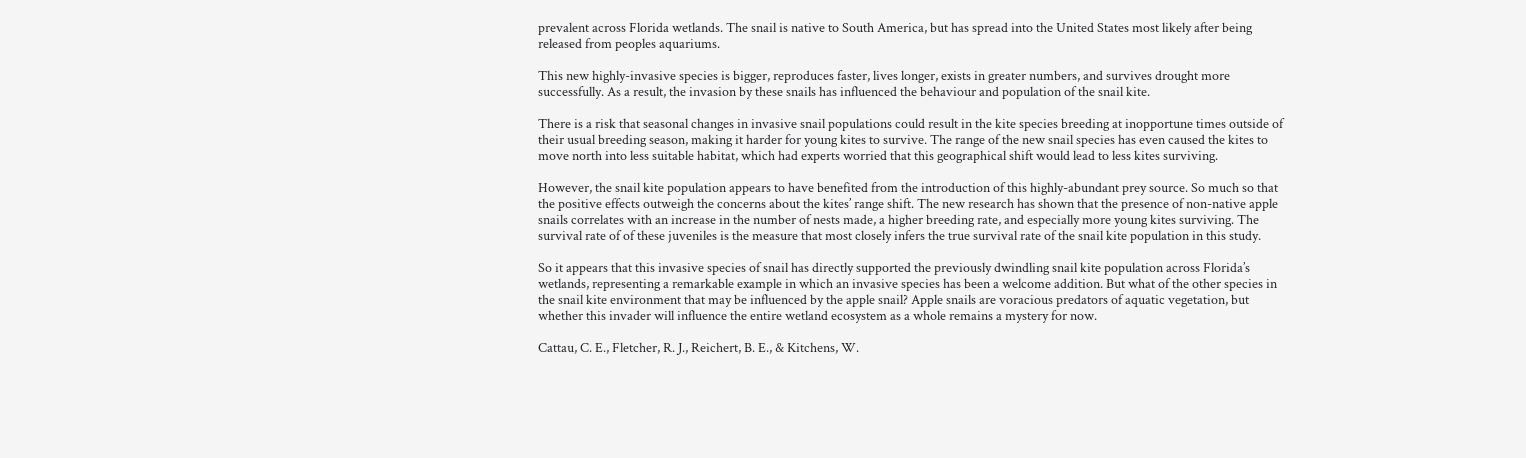prevalent across Florida wetlands. The snail is native to South America, but has spread into the United States most likely after being released from peoples aquariums.

This new highly-invasive species is bigger, reproduces faster, lives longer, exists in greater numbers, and survives drought more successfully. As a result, the invasion by these snails has influenced the behaviour and population of the snail kite.

There is a risk that seasonal changes in invasive snail populations could result in the kite species breeding at inopportune times outside of their usual breeding season, making it harder for young kites to survive. The range of the new snail species has even caused the kites to move north into less suitable habitat, which had experts worried that this geographical shift would lead to less kites surviving.

However, the snail kite population appears to have benefited from the introduction of this highly-abundant prey source. So much so that the positive effects outweigh the concerns about the kites’ range shift. The new research has shown that the presence of non-native apple snails correlates with an increase in the number of nests made, a higher breeding rate, and especially more young kites surviving. The survival rate of of these juveniles is the measure that most closely infers the true survival rate of the snail kite population in this study.

So it appears that this invasive species of snail has directly supported the previously dwindling snail kite population across Florida’s wetlands, representing a remarkable example in which an invasive species has been a welcome addition. But what of the other species in the snail kite environment that may be influenced by the apple snail? Apple snails are voracious predators of aquatic vegetation, but whether this invader will influence the entire wetland ecosystem as a whole remains a mystery for now.

Cattau, C. E., Fletcher, R. J., Reichert, B. E., & Kitchens, W.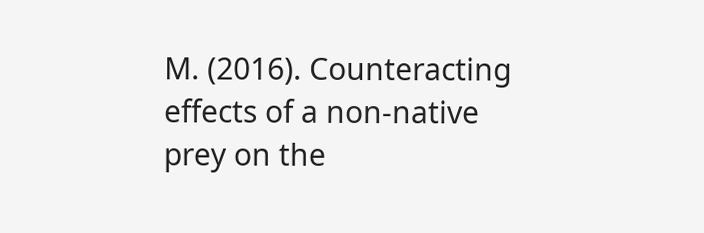M. (2016). Counteracting effects of a non‐native prey on the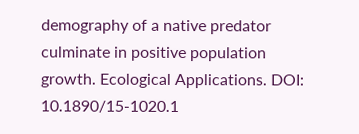demography of a native predator culminate in positive population growth. Ecological Applications. DOI: 10.1890/15-1020.1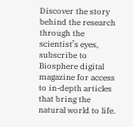Discover the story behind the research through the scientist’s eyes, subscribe to Biosphere digital magazine for access to in-depth articles that bring the natural world to life.